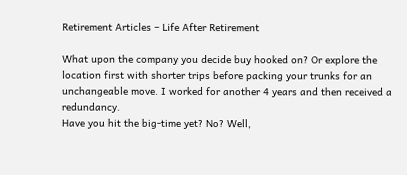Retirement Articles – Life After Retirement

What upon the company you decide buy hooked on? Or explore the location first with shorter trips before packing your trunks for an unchangeable move. I worked for another 4 years and then received a redundancy.
Have you hit the big-time yet? No? Well,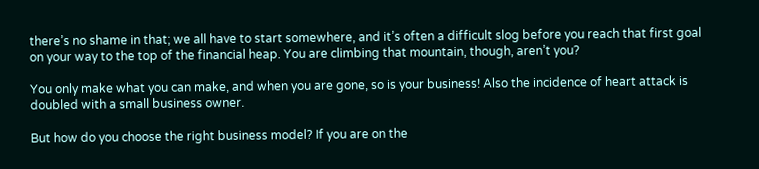there’s no shame in that; we all have to start somewhere, and it’s often a difficult slog before you reach that first goal on your way to the top of the financial heap. You are climbing that mountain, though, aren’t you?

You only make what you can make, and when you are gone, so is your business! Also the incidence of heart attack is doubled with a small business owner.

But how do you choose the right business model? If you are on the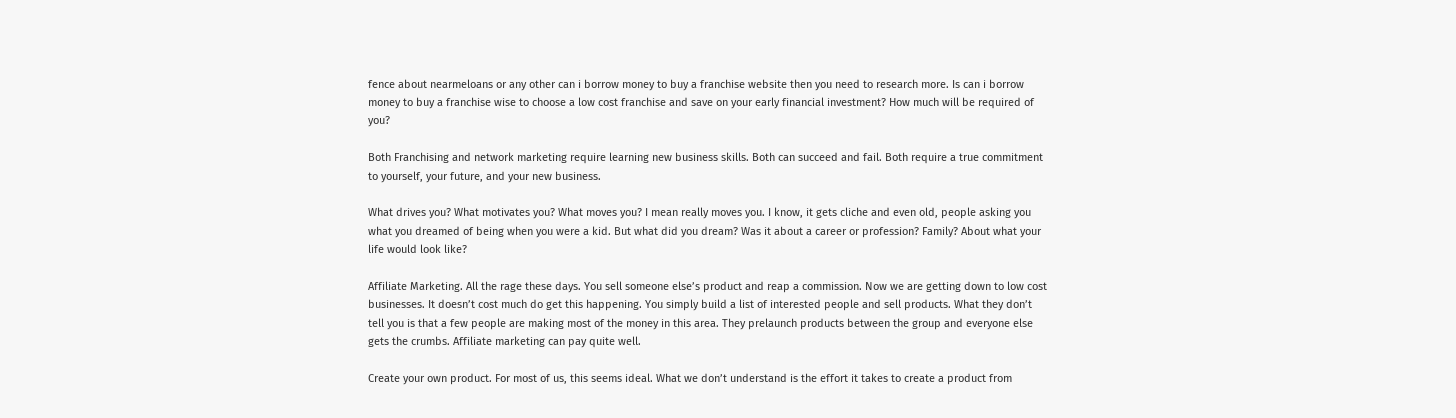fence about nearmeloans or any other can i borrow money to buy a franchise website then you need to research more. Is can i borrow money to buy a franchise wise to choose a low cost franchise and save on your early financial investment? How much will be required of you?

Both Franchising and network marketing require learning new business skills. Both can succeed and fail. Both require a true commitment to yourself, your future, and your new business.

What drives you? What motivates you? What moves you? I mean really moves you. I know, it gets cliche and even old, people asking you what you dreamed of being when you were a kid. But what did you dream? Was it about a career or profession? Family? About what your life would look like?

Affiliate Marketing. All the rage these days. You sell someone else’s product and reap a commission. Now we are getting down to low cost businesses. It doesn’t cost much do get this happening. You simply build a list of interested people and sell products. What they don’t tell you is that a few people are making most of the money in this area. They prelaunch products between the group and everyone else gets the crumbs. Affiliate marketing can pay quite well.

Create your own product. For most of us, this seems ideal. What we don’t understand is the effort it takes to create a product from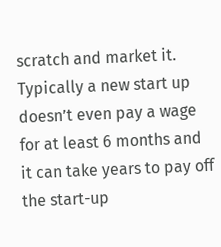scratch and market it. Typically a new start up doesn’t even pay a wage for at least 6 months and it can take years to pay off the start-up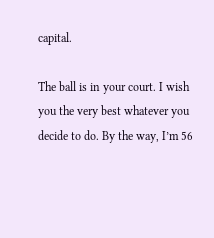capital.

The ball is in your court. I wish you the very best whatever you decide to do. By the way, I’m 56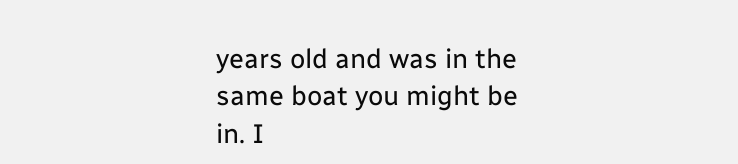years old and was in the same boat you might be in. I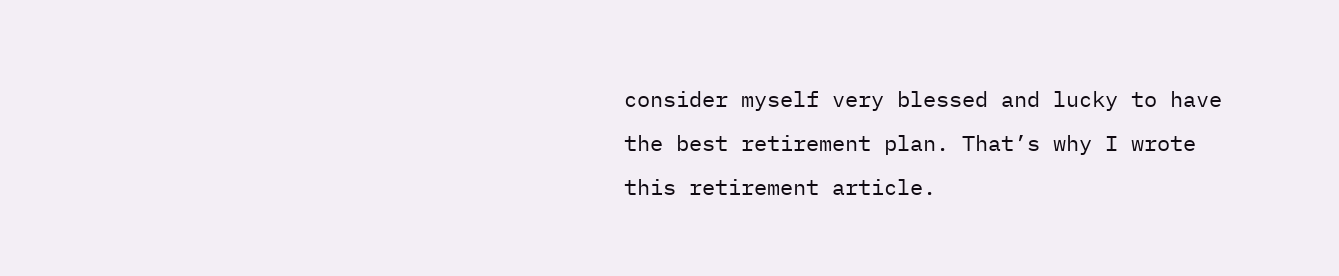consider myself very blessed and lucky to have the best retirement plan. That’s why I wrote this retirement article.